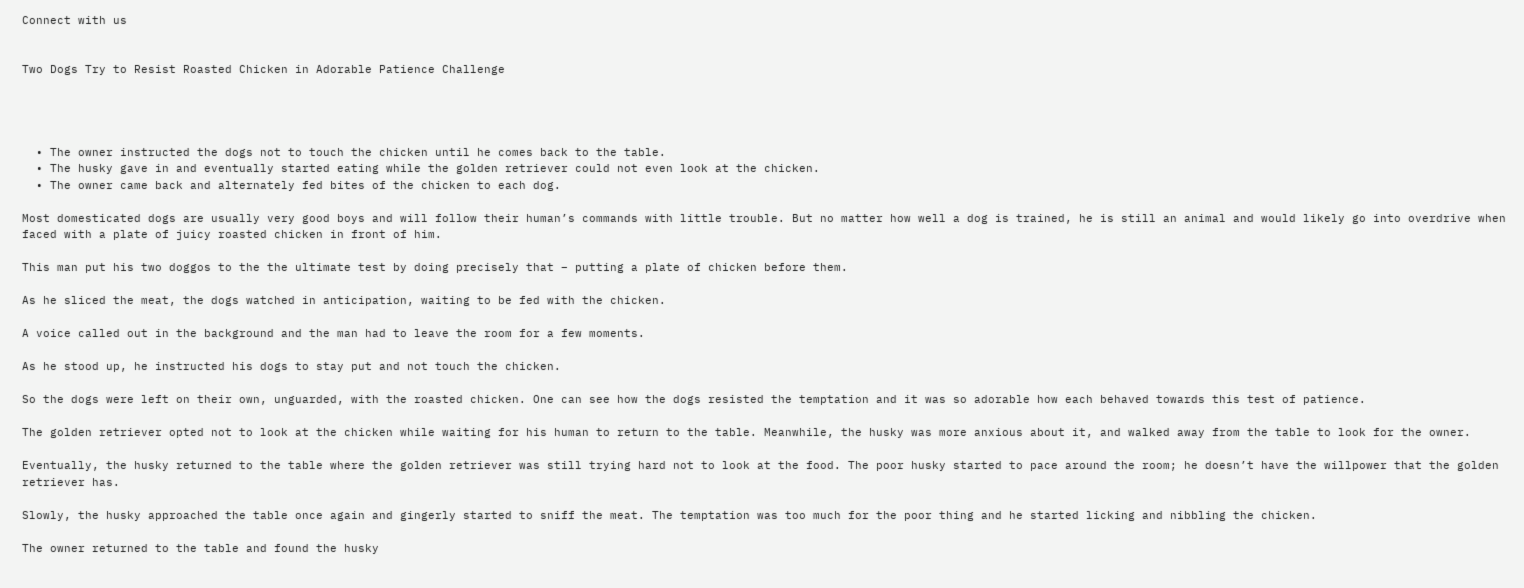Connect with us


Two Dogs Try to Resist Roasted Chicken in Adorable Patience Challenge




  • The owner instructed the dogs not to touch the chicken until he comes back to the table.
  • The husky gave in and eventually started eating while the golden retriever could not even look at the chicken.
  • The owner came back and alternately fed bites of the chicken to each dog.

Most domesticated dogs are usually very good boys and will follow their human’s commands with little trouble. But no matter how well a dog is trained, he is still an animal and would likely go into overdrive when faced with a plate of juicy roasted chicken in front of him.

This man put his two doggos to the the ultimate test by doing precisely that – putting a plate of chicken before them.

As he sliced the meat, the dogs watched in anticipation, waiting to be fed with the chicken.

A voice called out in the background and the man had to leave the room for a few moments.

As he stood up, he instructed his dogs to stay put and not touch the chicken.

So the dogs were left on their own, unguarded, with the roasted chicken. One can see how the dogs resisted the temptation and it was so adorable how each behaved towards this test of patience.

The golden retriever opted not to look at the chicken while waiting for his human to return to the table. Meanwhile, the husky was more anxious about it, and walked away from the table to look for the owner.

Eventually, the husky returned to the table where the golden retriever was still trying hard not to look at the food. The poor husky started to pace around the room; he doesn’t have the willpower that the golden retriever has.

Slowly, the husky approached the table once again and gingerly started to sniff the meat. The temptation was too much for the poor thing and he started licking and nibbling the chicken.

The owner returned to the table and found the husky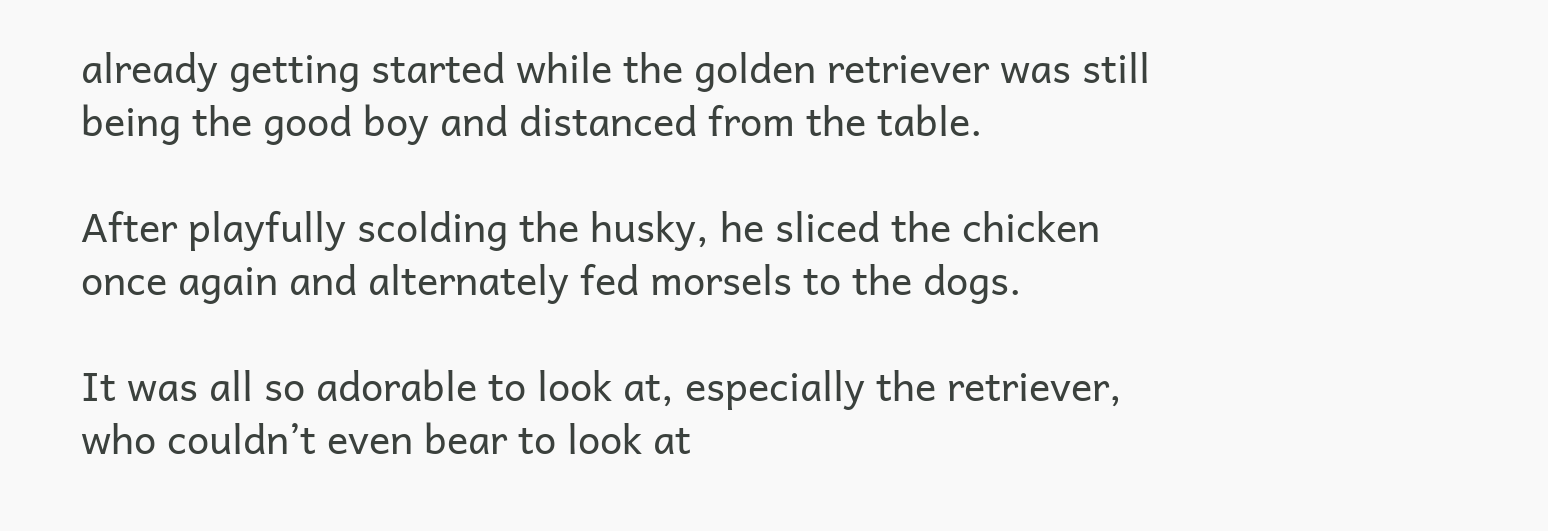already getting started while the golden retriever was still being the good boy and distanced from the table.

After playfully scolding the husky, he sliced the chicken once again and alternately fed morsels to the dogs.

It was all so adorable to look at, especially the retriever, who couldn’t even bear to look at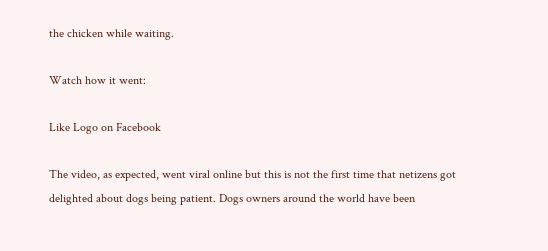the chicken while waiting.

Watch how it went:

Like Logo on Facebook

The video, as expected, went viral online but this is not the first time that netizens got delighted about dogs being patient. Dogs owners around the world have been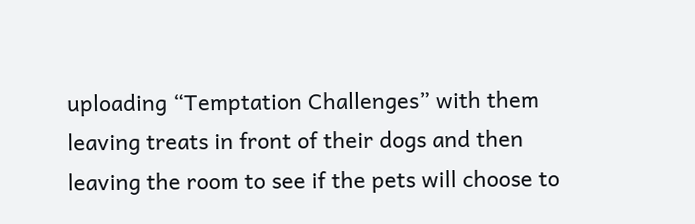uploading “Temptation Challenges” with them leaving treats in front of their dogs and then leaving the room to see if the pets will choose to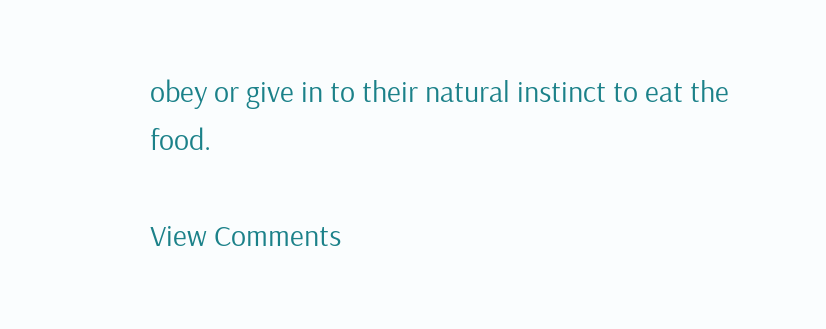obey or give in to their natural instinct to eat the food.

View Comments